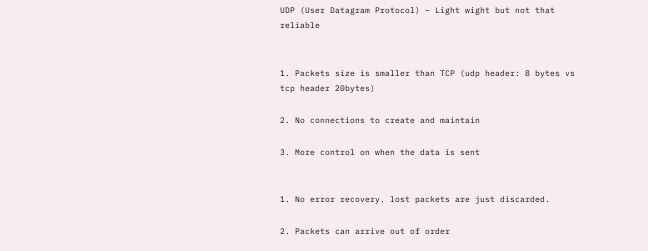UDP (User Datagram Protocol) – Light wight but not that reliable


1. Packets size is smaller than TCP (udp header: 8 bytes vs tcp header 20bytes)

2. No connections to create and maintain

3. More control on when the data is sent


1. No error recovery. lost packets are just discarded.

2. Packets can arrive out of order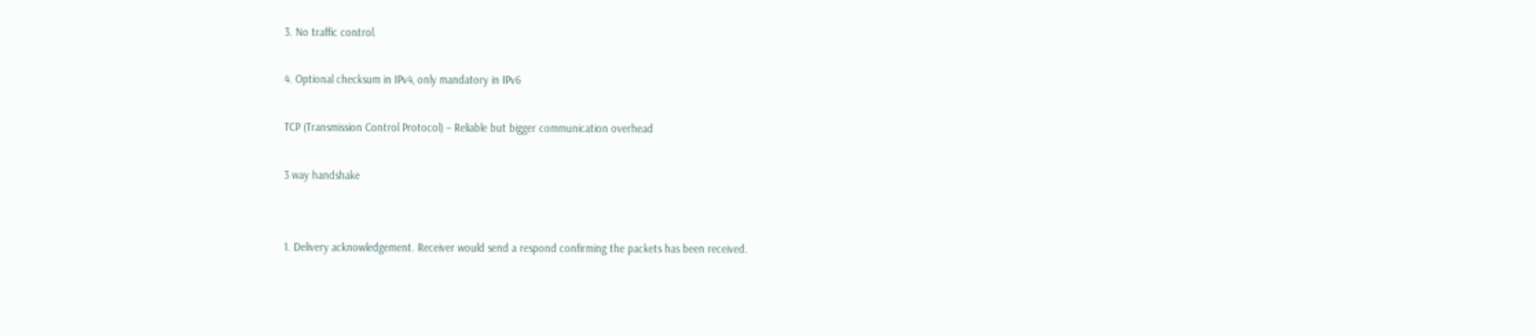3. No traffic control.

4. Optional checksum in IPv4, only mandatory in IPv6

TCP (Transmission Control Protocol) – Reliable but bigger communication overhead

3 way handshake


1. Delivery acknowledgement. Receiver would send a respond confirming the packets has been received.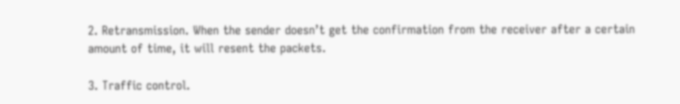2. Retransmission. When the sender doesn’t get the confirmation from the receiver after a certain amount of time, it will resent the packets.

3. Traffic control.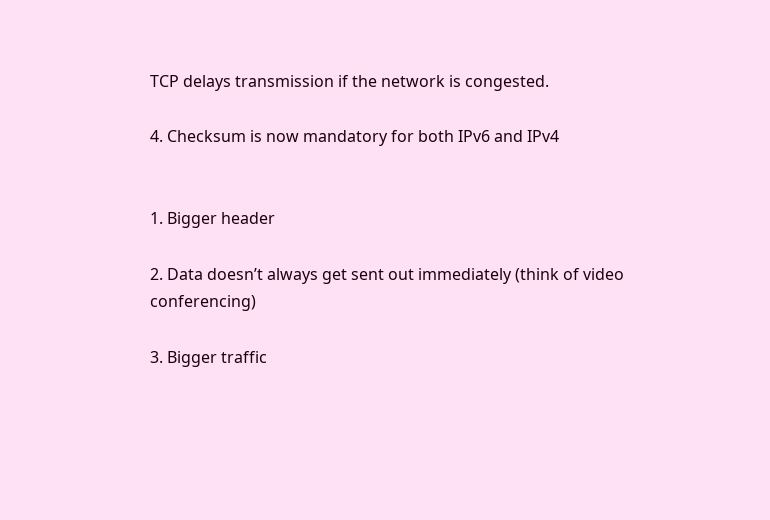TCP delays transmission if the network is congested.

4. Checksum is now mandatory for both IPv6 and IPv4


1. Bigger header

2. Data doesn’t always get sent out immediately (think of video conferencing)

3. Bigger traffic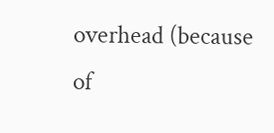overhead (because of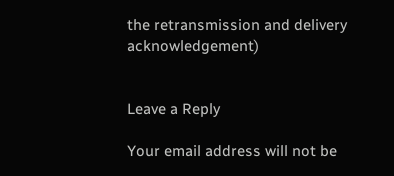the retransmission and delivery acknowledgement)


Leave a Reply

Your email address will not be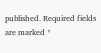published. Required fields are marked *